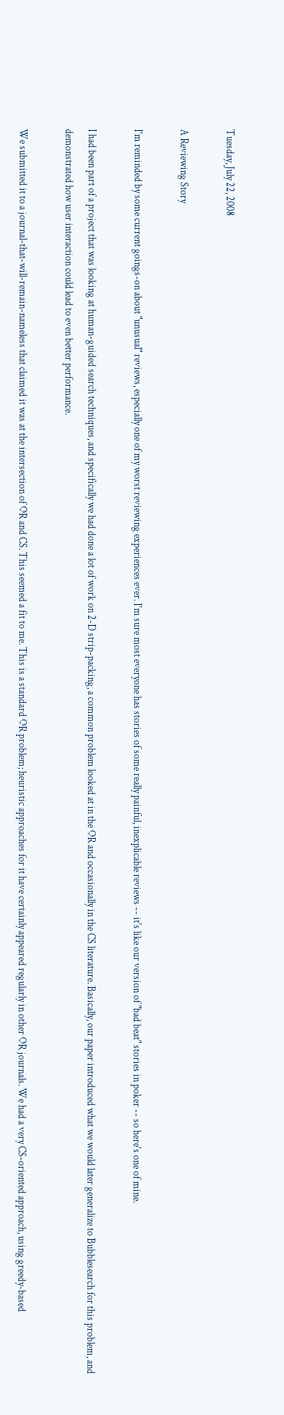Tuesday, July 22, 2008

A Reviewing Story

I'm reminded by some current goings-on about "unusual" reviews, especially one of my worst reviewing experiences ever. I'm sure most everyone has stories of some really painful, inexplicable reviews -- it's like our version of "bad beat" stories in poker -- so here's one of mine.

I had been part of a project that was looking at human-guided search techniques, and specifically we had done a lot of work on 2-D strip-packing, a common problem looked at in the OR and occasionally in the CS literature. Basically, our paper introduced what we would later generalize to Bubblesearch for this problem, and demonstrated how user interaction could lead to even better performance.

We submitted it to a journal-that-will-remain-nameless that claimed it was at the intersection of OR and CS. This seemed a fit to me. This is a standard OR problem; heuristic approaches for it have certainly appeared regularly in other OR journals. We had a very CS-oriented approach, using greedy-based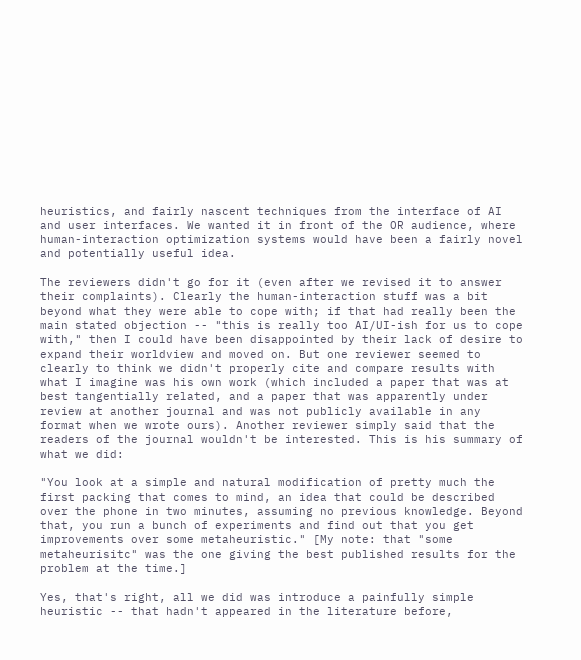heuristics, and fairly nascent techniques from the interface of AI and user interfaces. We wanted it in front of the OR audience, where human-interaction optimization systems would have been a fairly novel and potentially useful idea.

The reviewers didn't go for it (even after we revised it to answer their complaints). Clearly the human-interaction stuff was a bit beyond what they were able to cope with; if that had really been the main stated objection -- "this is really too AI/UI-ish for us to cope with," then I could have been disappointed by their lack of desire to expand their worldview and moved on. But one reviewer seemed to clearly to think we didn't properly cite and compare results with what I imagine was his own work (which included a paper that was at best tangentially related, and a paper that was apparently under review at another journal and was not publicly available in any format when we wrote ours). Another reviewer simply said that the readers of the journal wouldn't be interested. This is his summary of what we did:

"You look at a simple and natural modification of pretty much the first packing that comes to mind, an idea that could be described over the phone in two minutes, assuming no previous knowledge. Beyond that, you run a bunch of experiments and find out that you get improvements over some metaheuristic." [My note: that "some metaheurisitc" was the one giving the best published results for the problem at the time.]

Yes, that's right, all we did was introduce a painfully simple heuristic -- that hadn't appeared in the literature before,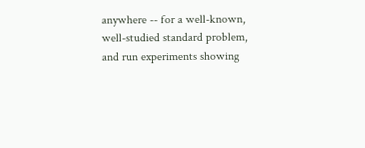anywhere -- for a well-known, well-studied standard problem, and run experiments showing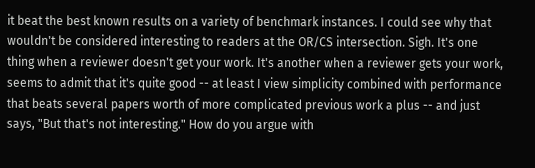it beat the best known results on a variety of benchmark instances. I could see why that wouldn't be considered interesting to readers at the OR/CS intersection. Sigh. It's one thing when a reviewer doesn't get your work. It's another when a reviewer gets your work, seems to admit that it's quite good -- at least I view simplicity combined with performance that beats several papers worth of more complicated previous work a plus -- and just says, "But that's not interesting." How do you argue with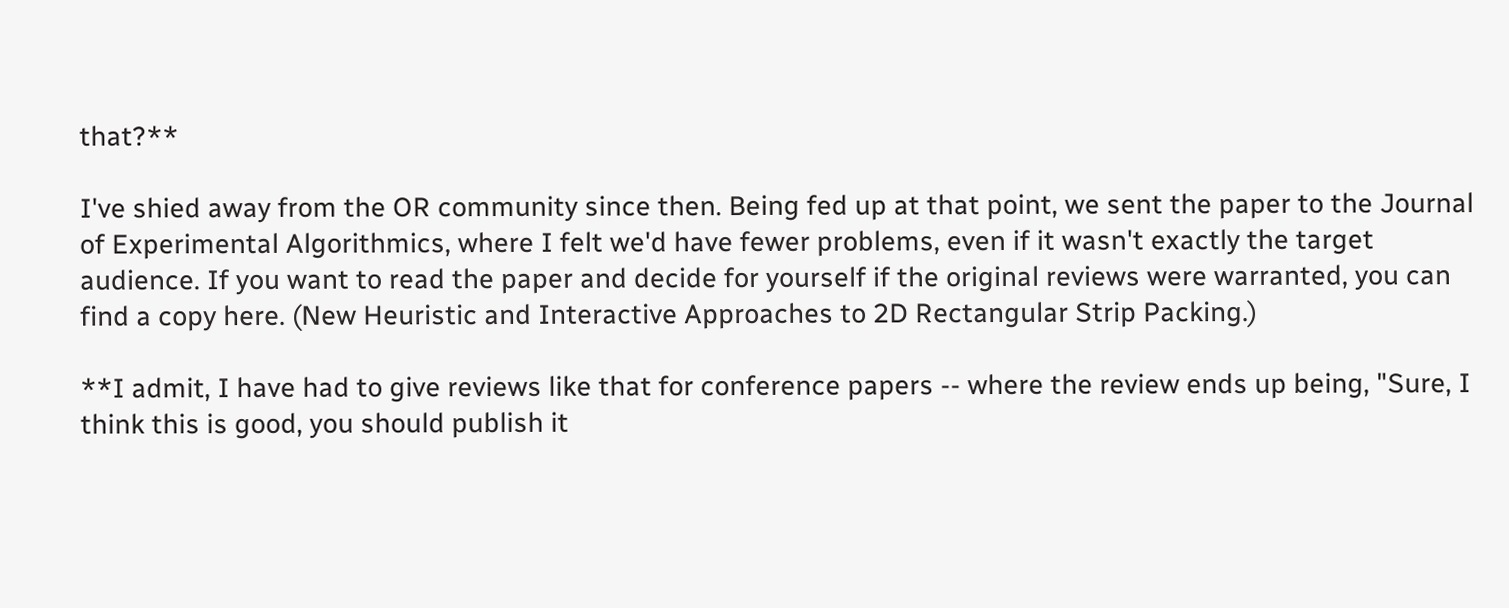that?**

I've shied away from the OR community since then. Being fed up at that point, we sent the paper to the Journal of Experimental Algorithmics, where I felt we'd have fewer problems, even if it wasn't exactly the target audience. If you want to read the paper and decide for yourself if the original reviews were warranted, you can find a copy here. (New Heuristic and Interactive Approaches to 2D Rectangular Strip Packing.)

**I admit, I have had to give reviews like that for conference papers -- where the review ends up being, "Sure, I think this is good, you should publish it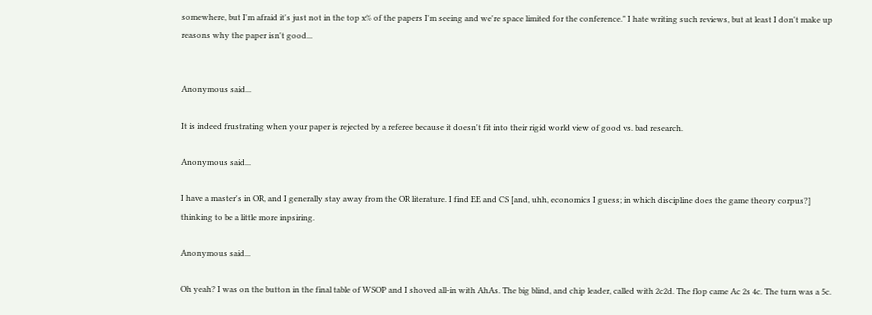somewhere, but I'm afraid it's just not in the top x% of the papers I'm seeing and we're space limited for the conference." I hate writing such reviews, but at least I don't make up reasons why the paper isn't good...


Anonymous said...

It is indeed frustrating when your paper is rejected by a referee because it doesn't fit into their rigid world view of good vs. bad research.

Anonymous said...

I have a master's in OR, and I generally stay away from the OR literature. I find EE and CS [and, uhh, economics I guess; in which discipline does the game theory corpus?] thinking to be a little more inpsiring.

Anonymous said...

Oh yeah? I was on the button in the final table of WSOP and I shoved all-in with AhAs. The big blind, and chip leader, called with 2c2d. The flop came Ac 2s 4c. The turn was a 5c.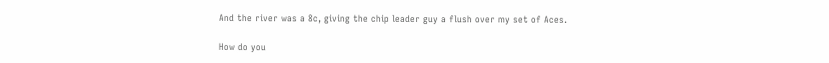And the river was a 8c, giving the chip leader guy a flush over my set of Aces.

How do you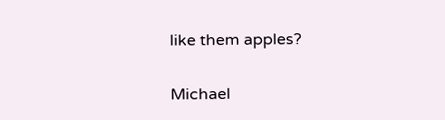like them apples?

Michael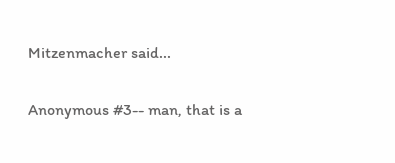Mitzenmacher said...

Anonymous #3-- man, that is a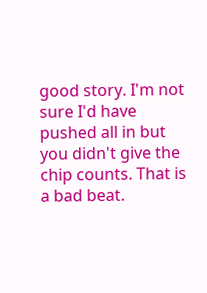good story. I'm not sure I'd have pushed all in but you didn't give the chip counts. That is a bad beat.